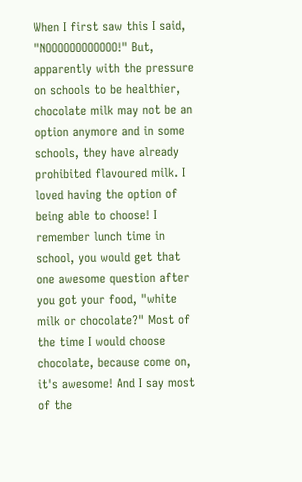When I first saw this I said, "NOOOOOOOOOOOO!" But, apparently with the pressure on schools to be healthier, chocolate milk may not be an option anymore and in some schools, they have already prohibited flavoured milk. I loved having the option of being able to choose! I remember lunch time in school, you would get that one awesome question after you got your food, "white milk or chocolate?" Most of the time I would choose chocolate, because come on, it's awesome! And I say most of the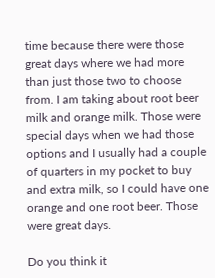time because there were those great days where we had more than just those two to choose from. I am taking about root beer milk and orange milk. Those were special days when we had those options and I usually had a couple of quarters in my pocket to buy and extra milk, so I could have one orange and one root beer. Those were great days.

Do you think it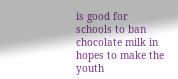is good for schools to ban chocolate milk in hopes to make the youth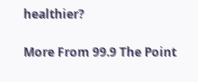healthier?

More From 99.9 The Point